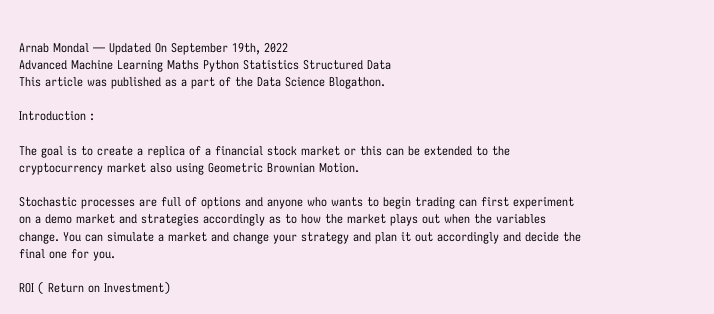Arnab Mondal — Updated On September 19th, 2022
Advanced Machine Learning Maths Python Statistics Structured Data
This article was published as a part of the Data Science Blogathon.

Introduction :

The goal is to create a replica of a financial stock market or this can be extended to the cryptocurrency market also using Geometric Brownian Motion.

Stochastic processes are full of options and anyone who wants to begin trading can first experiment on a demo market and strategies accordingly as to how the market plays out when the variables change. You can simulate a market and change your strategy and plan it out accordingly and decide the final one for you.

ROI ( Return on Investment)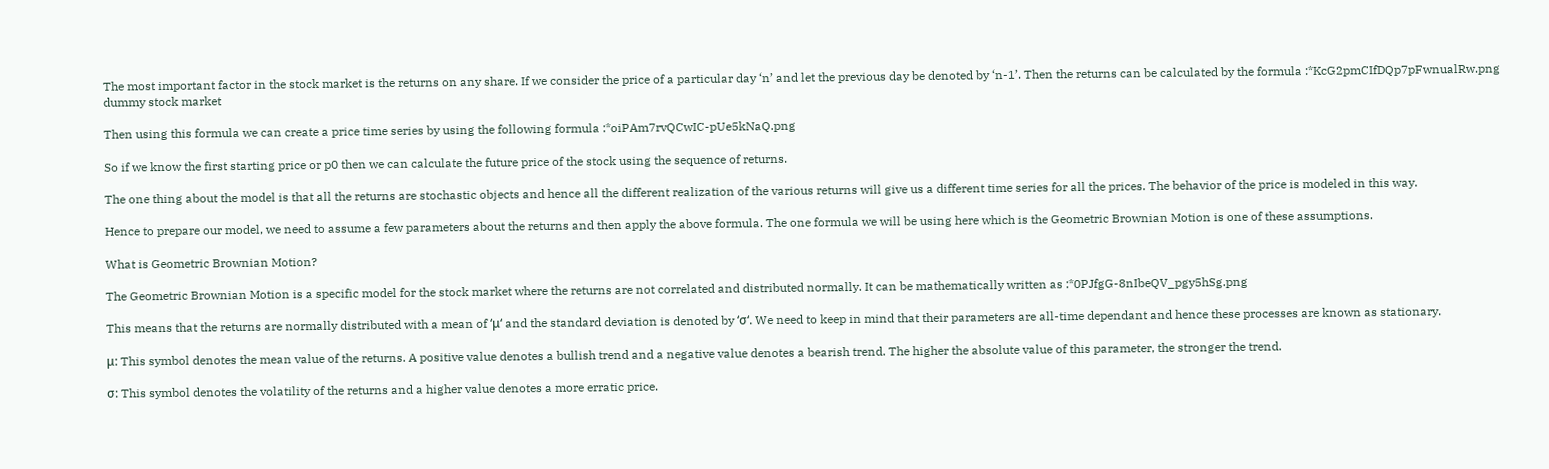The most important factor in the stock market is the returns on any share. If we consider the price of a particular day ‘n’ and let the previous day be denoted by ‘n-1’. Then the returns can be calculated by the formula :*KcG2pmCIfDQp7pFwnualRw.png dummy stock market

Then using this formula we can create a price time series by using the following formula :*oiPAm7rvQCwIC-pUe5kNaQ.png

So if we know the first starting price or p0 then we can calculate the future price of the stock using the sequence of returns.

The one thing about the model is that all the returns are stochastic objects and hence all the different realization of the various returns will give us a different time series for all the prices. The behavior of the price is modeled in this way.

Hence to prepare our model, we need to assume a few parameters about the returns and then apply the above formula. The one formula we will be using here which is the Geometric Brownian Motion is one of these assumptions.

What is Geometric Brownian Motion?

The Geometric Brownian Motion is a specific model for the stock market where the returns are not correlated and distributed normally. It can be mathematically written as :*0PJfgG-8nIbeQV_pgy5hSg.png

This means that the returns are normally distributed with a mean of ‘μ‘ and the standard deviation is denoted by ‘σ‘. We need to keep in mind that their parameters are all-time dependant and hence these processes are known as stationary.

μ: This symbol denotes the mean value of the returns. A positive value denotes a bullish trend and a negative value denotes a bearish trend. The higher the absolute value of this parameter, the stronger the trend.

σ: This symbol denotes the volatility of the returns and a higher value denotes a more erratic price.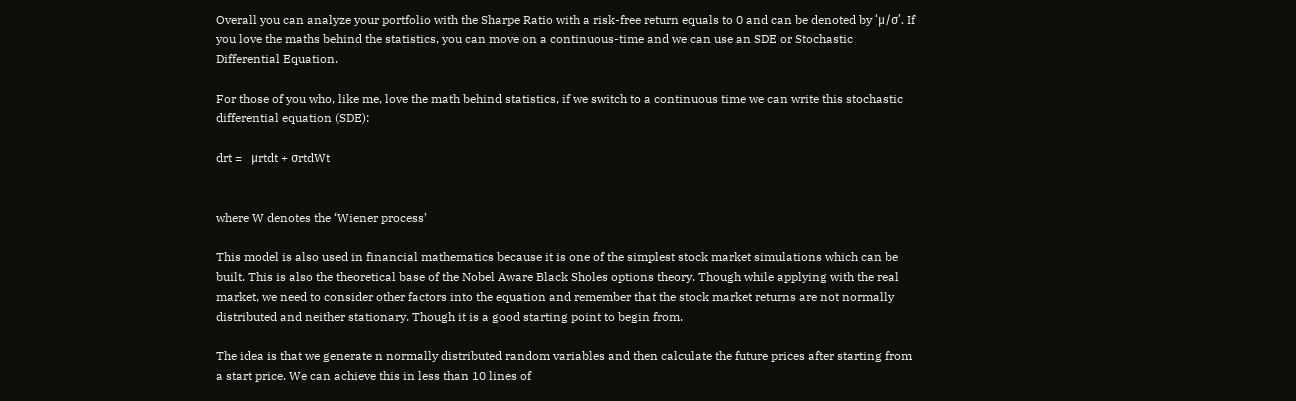Overall you can analyze your portfolio with the Sharpe Ratio with a risk-free return equals to 0 and can be denoted by ‘μ/σ’. If you love the maths behind the statistics, you can move on a continuous-time and we can use an SDE or Stochastic Differential Equation.

For those of you who, like me, love the math behind statistics, if we switch to a continuous time we can write this stochastic differential equation (SDE):

drt =   μrtdt + σrtdWt


where W denotes the ‘Wiener process’

This model is also used in financial mathematics because it is one of the simplest stock market simulations which can be built. This is also the theoretical base of the Nobel Aware Black Sholes options theory. Though while applying with the real market, we need to consider other factors into the equation and remember that the stock market returns are not normally distributed and neither stationary. Though it is a good starting point to begin from.

The idea is that we generate n normally distributed random variables and then calculate the future prices after starting from a start price. We can achieve this in less than 10 lines of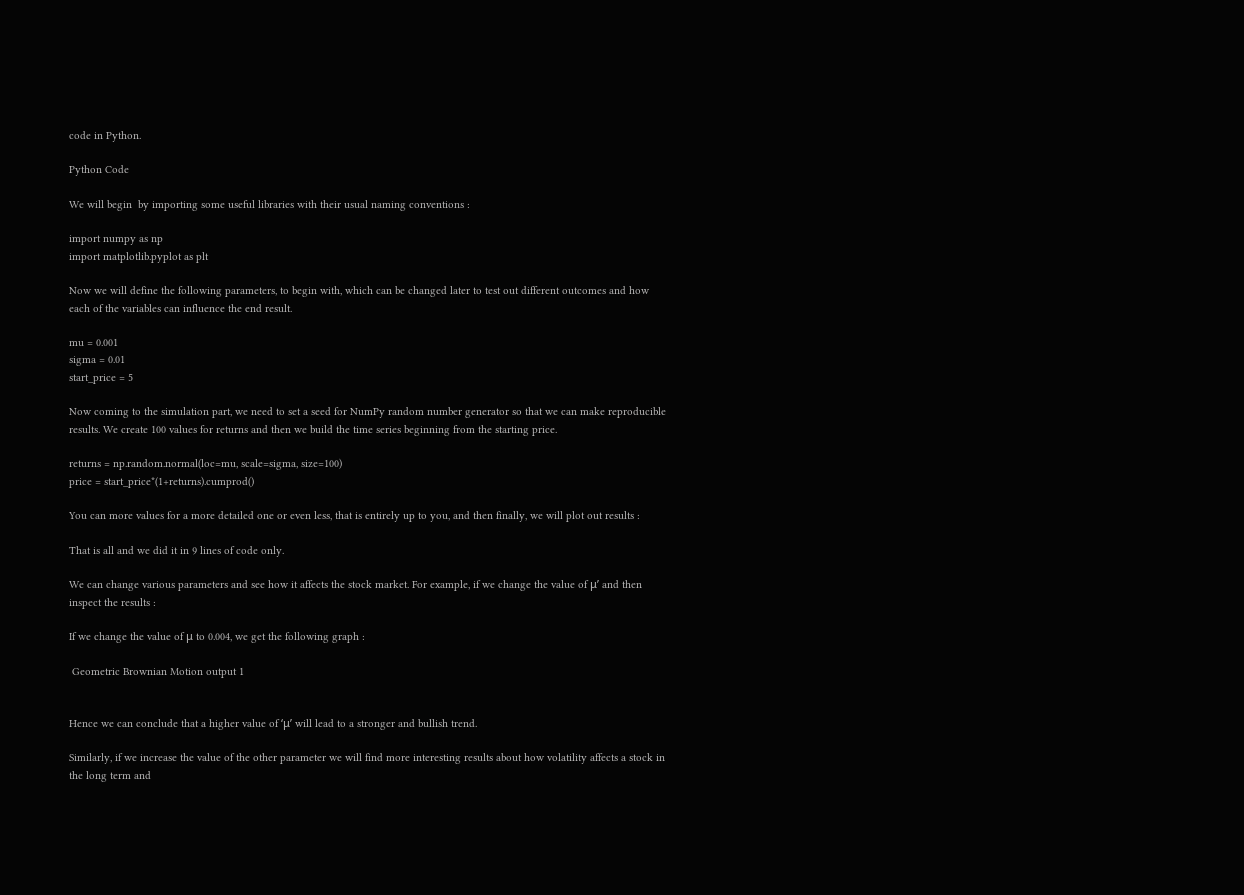code in Python.

Python Code

We will begin  by importing some useful libraries with their usual naming conventions :

import numpy as np
import matplotlib.pyplot as plt

Now we will define the following parameters, to begin with, which can be changed later to test out different outcomes and how each of the variables can influence the end result.

mu = 0.001
sigma = 0.01
start_price = 5

Now coming to the simulation part, we need to set a seed for NumPy random number generator so that we can make reproducible results. We create 100 values for returns and then we build the time series beginning from the starting price.

returns = np.random.normal(loc=mu, scale=sigma, size=100)
price = start_price*(1+returns).cumprod()

You can more values for a more detailed one or even less, that is entirely up to you, and then finally, we will plot out results :

That is all and we did it in 9 lines of code only.

We can change various parameters and see how it affects the stock market. For example, if we change the value of μ’ and then inspect the results :

If we change the value of μ to 0.004, we get the following graph :

 Geometric Brownian Motion output 1


Hence we can conclude that a higher value of ‘μ’ will lead to a stronger and bullish trend.

Similarly, if we increase the value of the other parameter we will find more interesting results about how volatility affects a stock in the long term and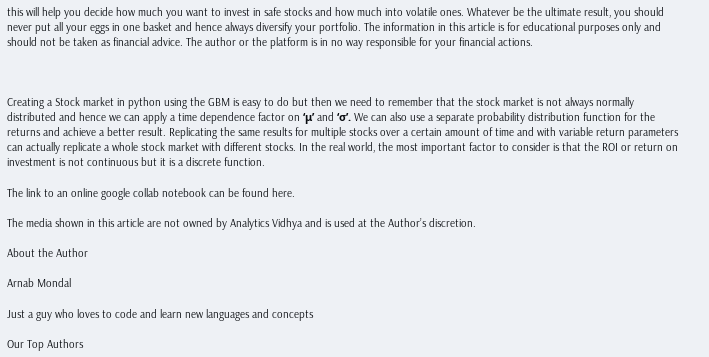this will help you decide how much you want to invest in safe stocks and how much into volatile ones. Whatever be the ultimate result, you should never put all your eggs in one basket and hence always diversify your portfolio. The information in this article is for educational purposes only and should not be taken as financial advice. The author or the platform is in no way responsible for your financial actions.



Creating a Stock market in python using the GBM is easy to do but then we need to remember that the stock market is not always normally distributed and hence we can apply a time dependence factor on ‘μ’ and ‘σ’. We can also use a separate probability distribution function for the returns and achieve a better result. Replicating the same results for multiple stocks over a certain amount of time and with variable return parameters can actually replicate a whole stock market with different stocks. In the real world, the most important factor to consider is that the ROI or return on investment is not continuous but it is a discrete function.

The link to an online google collab notebook can be found here.

The media shown in this article are not owned by Analytics Vidhya and is used at the Author’s discretion.

About the Author

Arnab Mondal

Just a guy who loves to code and learn new languages and concepts

Our Top Authors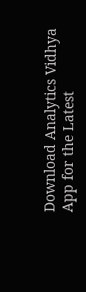Download Analytics Vidhya App for the Latest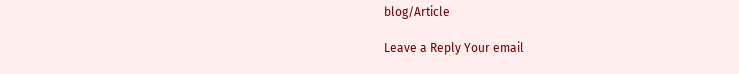blog/Article

Leave a Reply Your email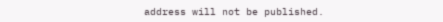address will not be published.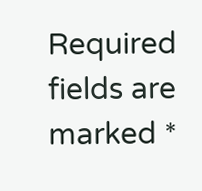Required fields are marked *